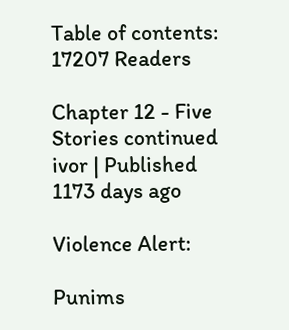Table of contents:
17207 Readers

Chapter 12 - Five Stories continued
ivor | Published 1173 days ago

Violence Alert:

Punims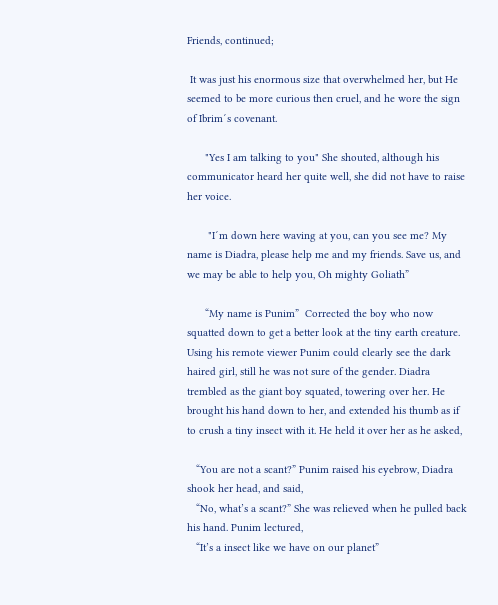Friends, continued;

 It was just his enormous size that overwhelmed her, but He seemed to be more curious then cruel, and he wore the sign of Ibrim´s covenant.

      "Yes I am talking to you" She shouted, although his communicator heard her quite well, she did not have to raise her voice.

       "I´m down here waving at you, can you see me? My name is Diadra, please help me and my friends. Save us, and we may be able to help you, Oh mighty Goliath”

      “My name is Punim”  Corrected the boy who now squatted down to get a better look at the tiny earth creature. Using his remote viewer Punim could clearly see the dark haired girl, still he was not sure of the gender. Diadra trembled as the giant boy squated, towering over her. He brought his hand down to her, and extended his thumb as if to crush a tiny insect with it. He held it over her as he asked,

   “You are not a scant?” Punim raised his eyebrow, Diadra shook her head, and said,
   “No, what’s a scant?” She was relieved when he pulled back his hand. Punim lectured,
   “It’s a insect like we have on our planet”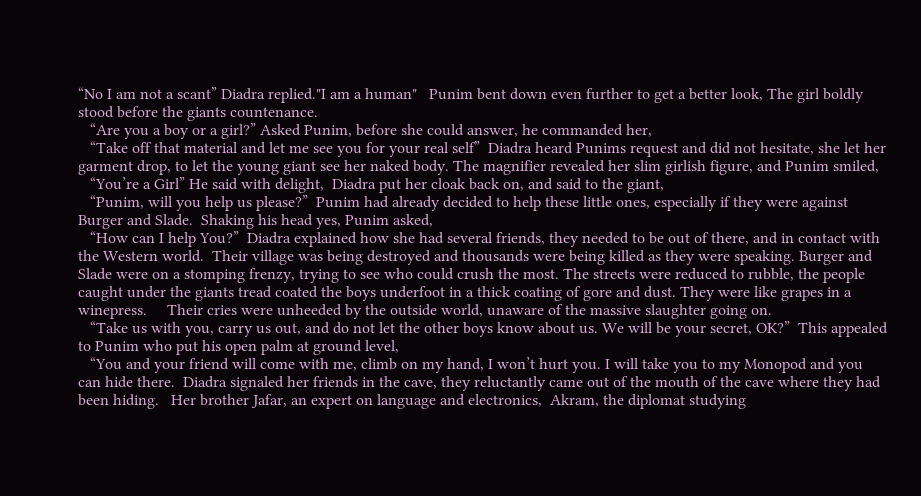“No I am not a scant” Diadra replied."I am a human"   Punim bent down even further to get a better look, The girl boldly stood before the giants countenance.
   “Are you a boy or a girl?” Asked Punim, before she could answer, he commanded her,
   “Take off that material and let me see you for your real self”  Diadra heard Punims request and did not hesitate, she let her garment drop, to let the young giant see her naked body. The magnifier revealed her slim girlish figure, and Punim smiled,
   “You’re a Girl” He said with delight,  Diadra put her cloak back on, and said to the giant,
   “Punim, will you help us please?”  Punim had already decided to help these little ones, especially if they were against Burger and Slade.  Shaking his head yes, Punim asked,
   “How can I help You?”  Diadra explained how she had several friends, they needed to be out of there, and in contact with the Western world.  Their village was being destroyed and thousands were being killed as they were speaking. Burger and Slade were on a stomping frenzy, trying to see who could crush the most. The streets were reduced to rubble, the people caught under the giants tread coated the boys underfoot in a thick coating of gore and dust. They were like grapes in a winepress.     Their cries were unheeded by the outside world, unaware of the massive slaughter going on.
   “Take us with you, carry us out, and do not let the other boys know about us. We will be your secret, OK?”  This appealed to Punim who put his open palm at ground level,
   “You and your friend will come with me, climb on my hand, I won’t hurt you. I will take you to my Monopod and you can hide there.  Diadra signaled her friends in the cave, they reluctantly came out of the mouth of the cave where they had been hiding.   Her brother Jafar, an expert on language and electronics,  Akram, the diplomat studying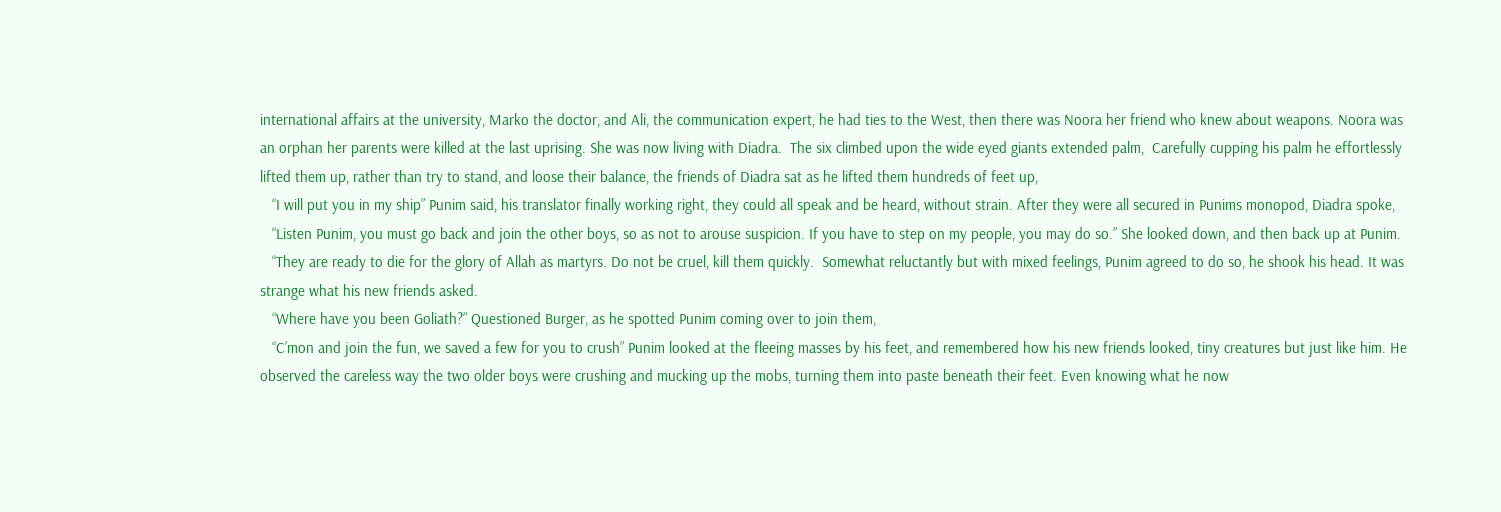international affairs at the university, Marko the doctor, and Ali, the communication expert, he had ties to the West, then there was Noora her friend who knew about weapons. Noora was an orphan her parents were killed at the last uprising. She was now living with Diadra.  The six climbed upon the wide eyed giants extended palm,  Carefully cupping his palm he effortlessly lifted them up, rather than try to stand, and loose their balance, the friends of Diadra sat as he lifted them hundreds of feet up,
   “I will put you in my ship” Punim said, his translator finally working right, they could all speak and be heard, without strain. After they were all secured in Punims monopod, Diadra spoke,
   “Listen Punim, you must go back and join the other boys, so as not to arouse suspicion. If you have to step on my people, you may do so.” She looked down, and then back up at Punim.
   “They are ready to die for the glory of Allah as martyrs. Do not be cruel, kill them quickly.  Somewhat reluctantly but with mixed feelings, Punim agreed to do so, he shook his head. It was strange what his new friends asked.
   “Where have you been Goliath?” Questioned Burger, as he spotted Punim coming over to join them,
   “C’mon and join the fun, we saved a few for you to crush” Punim looked at the fleeing masses by his feet, and remembered how his new friends looked, tiny creatures but just like him. He observed the careless way the two older boys were crushing and mucking up the mobs, turning them into paste beneath their feet. Even knowing what he now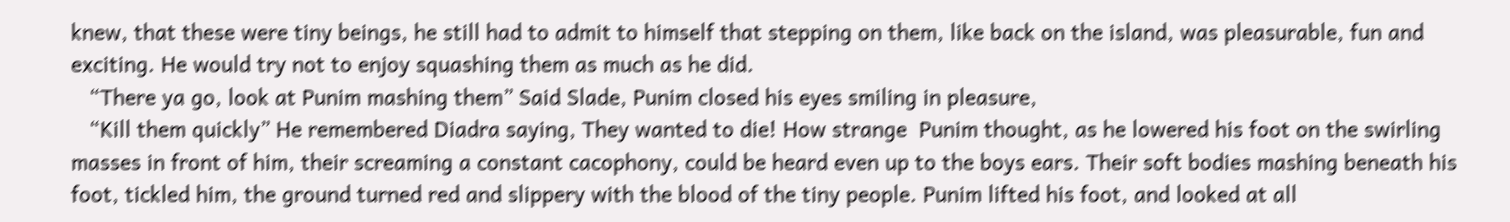knew, that these were tiny beings, he still had to admit to himself that stepping on them, like back on the island, was pleasurable, fun and exciting. He would try not to enjoy squashing them as much as he did.
   “There ya go, look at Punim mashing them” Said Slade, Punim closed his eyes smiling in pleasure,
   “Kill them quickly” He remembered Diadra saying, They wanted to die! How strange  Punim thought, as he lowered his foot on the swirling masses in front of him, their screaming a constant cacophony, could be heard even up to the boys ears. Their soft bodies mashing beneath his foot, tickled him, the ground turned red and slippery with the blood of the tiny people. Punim lifted his foot, and looked at all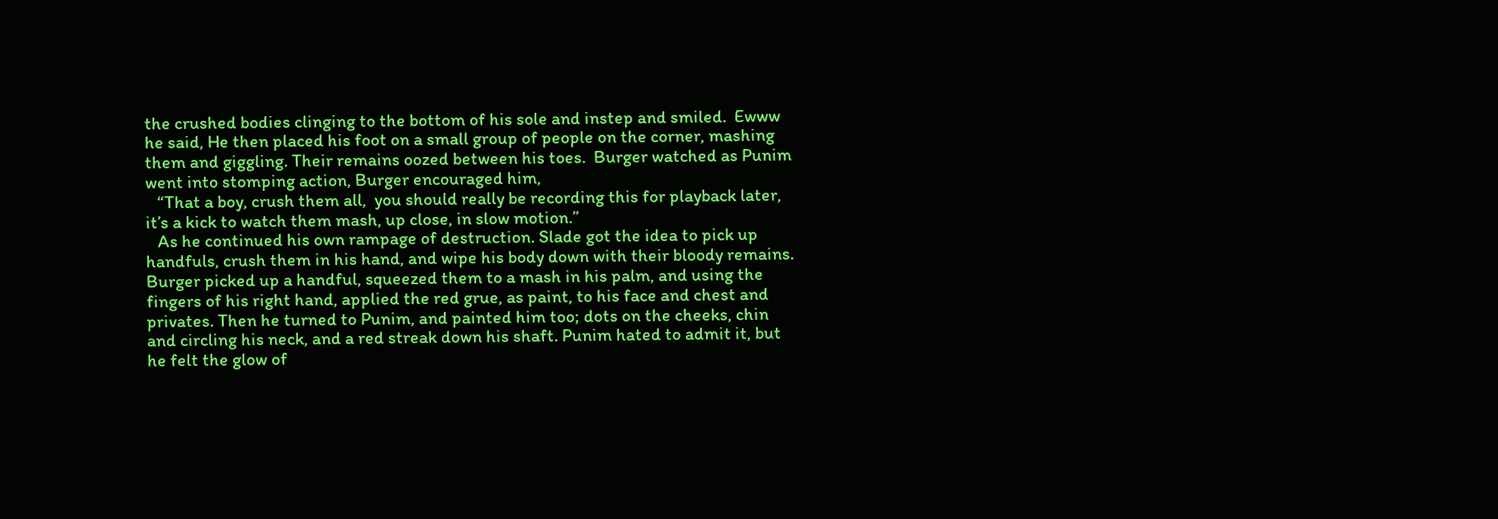the crushed bodies clinging to the bottom of his sole and instep and smiled.  Ewww he said, He then placed his foot on a small group of people on the corner, mashing them and giggling. Their remains oozed between his toes.  Burger watched as Punim went into stomping action, Burger encouraged him,
   “That a boy, crush them all,  you should really be recording this for playback later, it’s a kick to watch them mash, up close, in slow motion.”
   As he continued his own rampage of destruction. Slade got the idea to pick up handfuls, crush them in his hand, and wipe his body down with their bloody remains. Burger picked up a handful, squeezed them to a mash in his palm, and using the fingers of his right hand, applied the red grue, as paint, to his face and chest and privates. Then he turned to Punim, and painted him too; dots on the cheeks, chin and circling his neck, and a red streak down his shaft. Punim hated to admit it, but he felt the glow of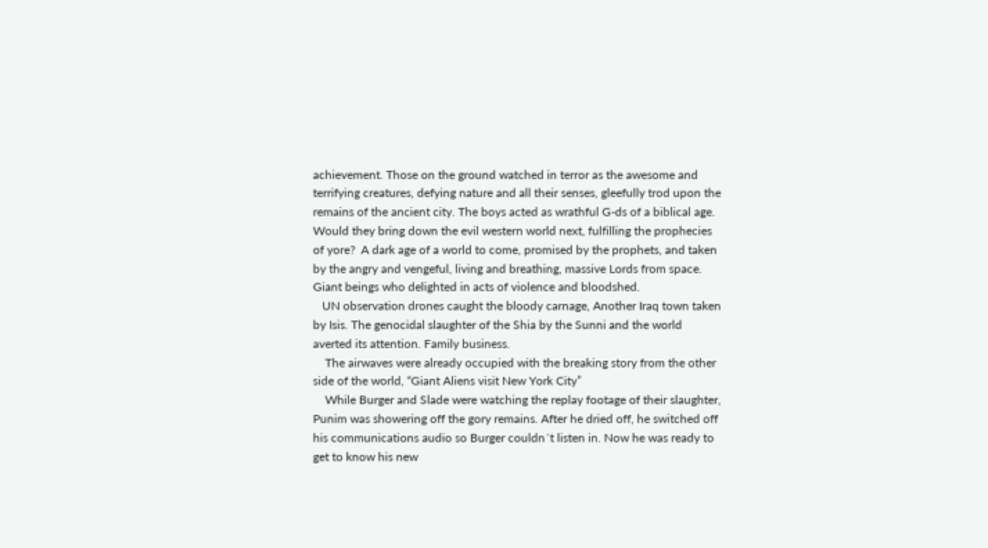achievement. Those on the ground watched in terror as the awesome and terrifying creatures, defying nature and all their senses, gleefully trod upon the remains of the ancient city. The boys acted as wrathful G-ds of a biblical age. Would they bring down the evil western world next, fulfilling the prophecies of yore?  A dark age of a world to come, promised by the prophets, and taken by the angry and vengeful, living and breathing, massive Lords from space. Giant beings who delighted in acts of violence and bloodshed.
   UN observation drones caught the bloody carnage, Another Iraq town taken by Isis. The genocidal slaughter of the Shia by the Sunni and the world averted its attention. Family business.
    The airwaves were already occupied with the breaking story from the other side of the world, “Giant Aliens visit New York City”
    While Burger and Slade were watching the replay footage of their slaughter, Punim was showering off the gory remains. After he dried off, he switched off his communications audio so Burger couldn´t listen in. Now he was ready to get to know his new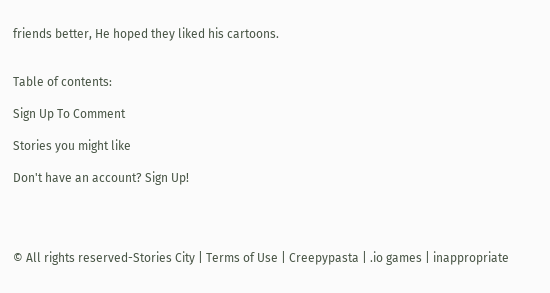friends better, He hoped they liked his cartoons.


Table of contents:

Sign Up To Comment

Stories you might like

Don't have an account? Sign Up!




© All rights reserved-Stories City | Terms of Use | Creepypasta | .io games | inappropriate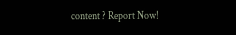content ? Report Now!